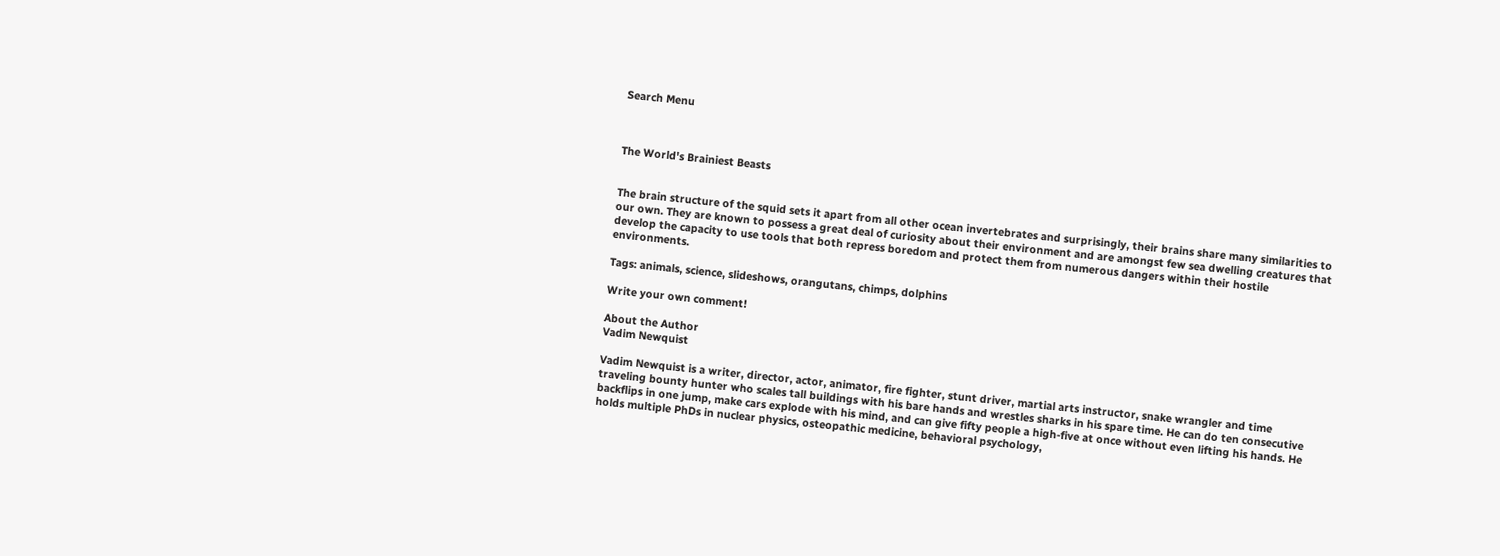Search Menu



The World's Brainiest Beasts


The brain structure of the squid sets it apart from all other ocean invertebrates and surprisingly, their brains share many similarities to our own. They are known to possess a great deal of curiosity about their environment and are amongst few sea dwelling creatures that develop the capacity to use tools that both repress boredom and protect them from numerous dangers within their hostile environments.

Tags: animals, science, slideshows, orangutans, chimps, dolphins

Write your own comment!

About the Author
Vadim Newquist

Vadim Newquist is a writer, director, actor, animator, fire fighter, stunt driver, martial arts instructor, snake wrangler and time traveling bounty hunter who scales tall buildings with his bare hands and wrestles sharks in his spare time. He can do ten consecutive backflips in one jump, make cars explode with his mind, and can give fifty people a high-five at once without even lifting his hands. He holds multiple PhDs in nuclear physics, osteopathic medicine, behavioral psychology,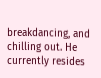breakdancing, and chilling out. He currently resides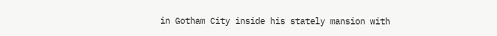in Gotham City inside his stately mansion with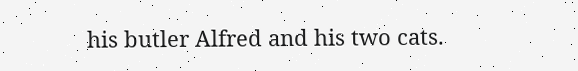his butler Alfred and his two cats.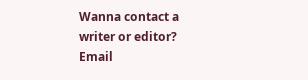Wanna contact a writer or editor? Email